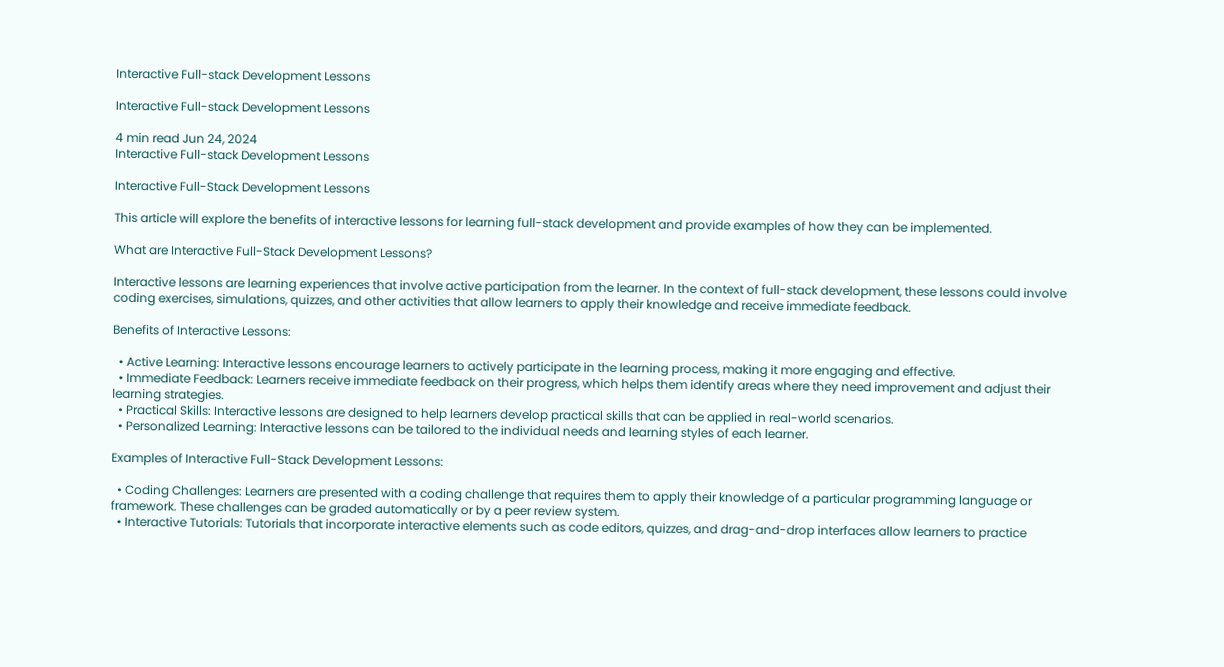Interactive Full-stack Development Lessons

Interactive Full-stack Development Lessons

4 min read Jun 24, 2024
Interactive Full-stack Development Lessons

Interactive Full-Stack Development Lessons

This article will explore the benefits of interactive lessons for learning full-stack development and provide examples of how they can be implemented.

What are Interactive Full-Stack Development Lessons?

Interactive lessons are learning experiences that involve active participation from the learner. In the context of full-stack development, these lessons could involve coding exercises, simulations, quizzes, and other activities that allow learners to apply their knowledge and receive immediate feedback.

Benefits of Interactive Lessons:

  • Active Learning: Interactive lessons encourage learners to actively participate in the learning process, making it more engaging and effective.
  • Immediate Feedback: Learners receive immediate feedback on their progress, which helps them identify areas where they need improvement and adjust their learning strategies.
  • Practical Skills: Interactive lessons are designed to help learners develop practical skills that can be applied in real-world scenarios.
  • Personalized Learning: Interactive lessons can be tailored to the individual needs and learning styles of each learner.

Examples of Interactive Full-Stack Development Lessons:

  • Coding Challenges: Learners are presented with a coding challenge that requires them to apply their knowledge of a particular programming language or framework. These challenges can be graded automatically or by a peer review system.
  • Interactive Tutorials: Tutorials that incorporate interactive elements such as code editors, quizzes, and drag-and-drop interfaces allow learners to practice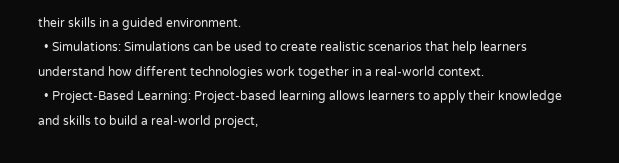their skills in a guided environment.
  • Simulations: Simulations can be used to create realistic scenarios that help learners understand how different technologies work together in a real-world context.
  • Project-Based Learning: Project-based learning allows learners to apply their knowledge and skills to build a real-world project,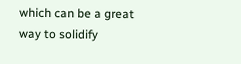which can be a great way to solidify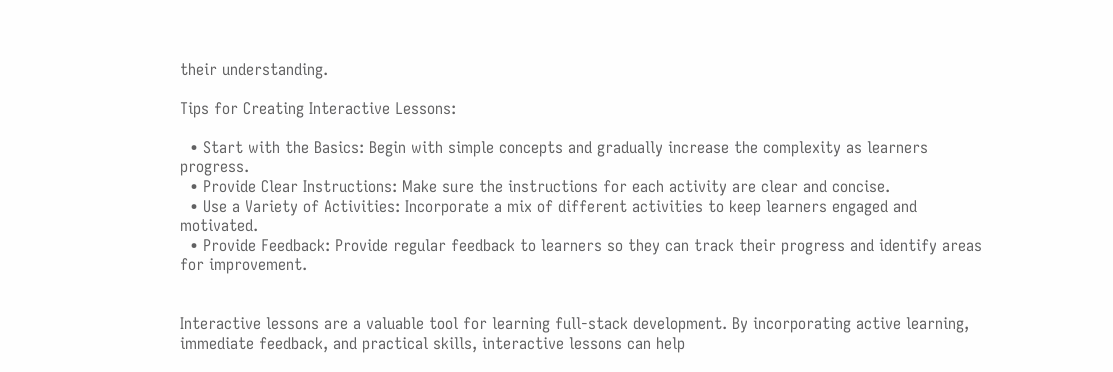their understanding.

Tips for Creating Interactive Lessons:

  • Start with the Basics: Begin with simple concepts and gradually increase the complexity as learners progress.
  • Provide Clear Instructions: Make sure the instructions for each activity are clear and concise.
  • Use a Variety of Activities: Incorporate a mix of different activities to keep learners engaged and motivated.
  • Provide Feedback: Provide regular feedback to learners so they can track their progress and identify areas for improvement.


Interactive lessons are a valuable tool for learning full-stack development. By incorporating active learning, immediate feedback, and practical skills, interactive lessons can help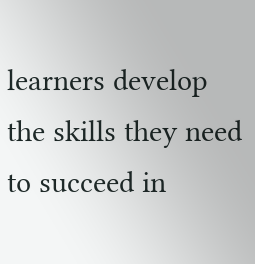learners develop the skills they need to succeed in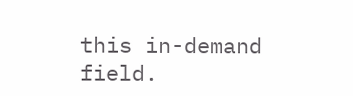this in-demand field.